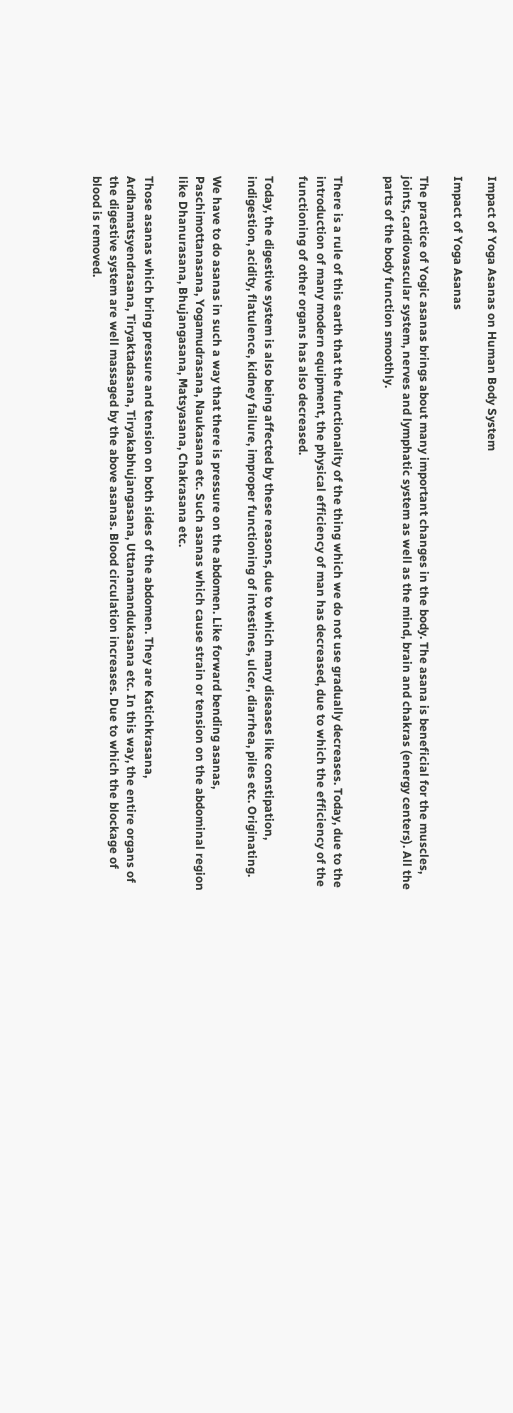Impact of Yoga Asanas on Human Body System

Impact of Yoga Asanas

The practice of Yogic asanas brings about many important changes in the body. The asana is beneficial for the muscles, joints, cardiovascular system, nerves and lymphatic system as well as the mind, brain and chakras (energy centers). All the parts of the body function smoothly.


There is a rule of this earth that the functionality of the thing which we do not use gradually decreases. Today, due to the introduction of many modern equipment, the physical efficiency of man has decreased, due to which the efficiency of the functioning of other organs has also decreased.

Today, the digestive system is also being affected by these reasons, due to which many diseases like constipation, indigestion, acidity, flatulence, kidney failure, improper functioning of intestines, ulcer, diarrhea, piles etc. Originating.

We have to do asanas in such a way that there is pressure on the abdomen. Like forward bending asanas, Paschimottanasana, Yogamudrasana, Naukasana etc. Such asanas which cause strain or tension on the abdominal region like Dhanurasana, Bhujangasana, Matsyasana, Chakrasana etc.

Those asanas which bring pressure and tension on both sides of the abdomen. They are Katichkrasana, Ardhamatsyendrasana, Tiryaktadasana, Tiryakabhujangasana, Uttanamandukasana etc. In this way, the entire organs of the digestive system are well massaged by the above asanas. Blood circulation increases. Due to which the blockage of blood is removed.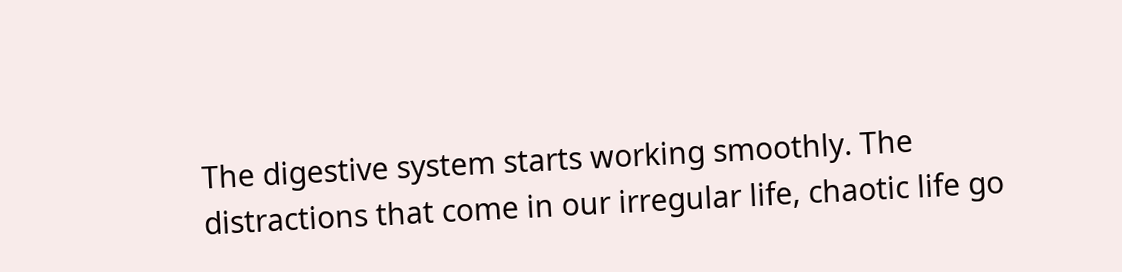The digestive system starts working smoothly. The distractions that come in our irregular life, chaotic life go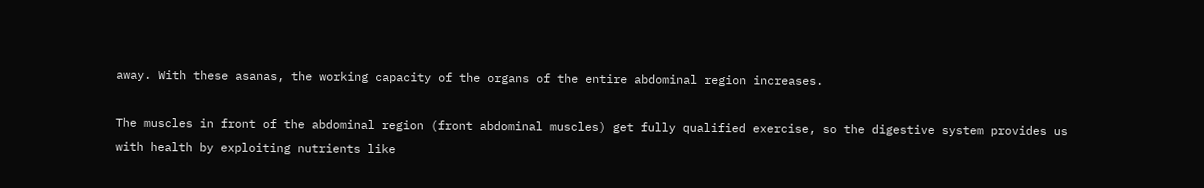away. With these asanas, the working capacity of the organs of the entire abdominal region increases.

The muscles in front of the abdominal region (front abdominal muscles) get fully qualified exercise, so the digestive system provides us with health by exploiting nutrients like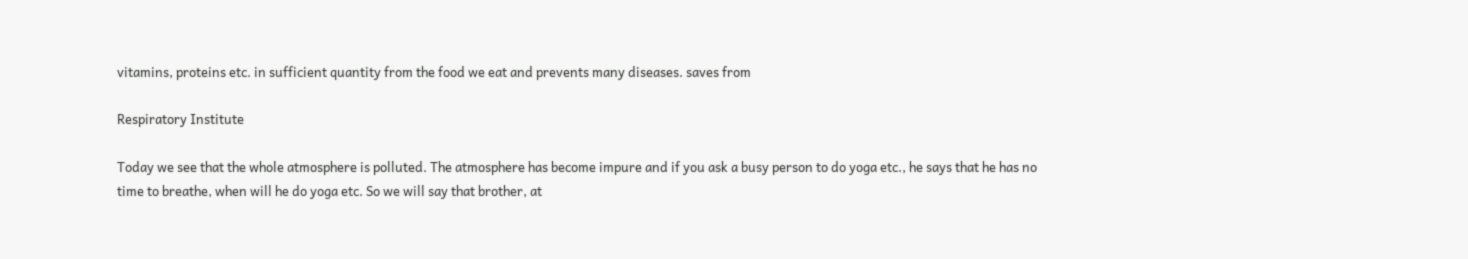vitamins, proteins etc. in sufficient quantity from the food we eat and prevents many diseases. saves from

Respiratory Institute

Today we see that the whole atmosphere is polluted. The atmosphere has become impure and if you ask a busy person to do yoga etc., he says that he has no time to breathe, when will he do yoga etc. So we will say that brother, at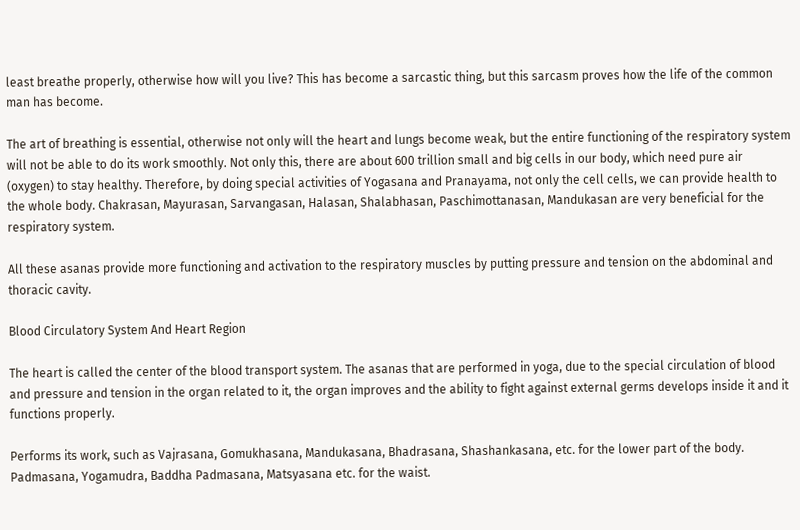least breathe properly, otherwise how will you live? This has become a sarcastic thing, but this sarcasm proves how the life of the common man has become.

The art of breathing is essential, otherwise not only will the heart and lungs become weak, but the entire functioning of the respiratory system will not be able to do its work smoothly. Not only this, there are about 600 trillion small and big cells in our body, which need pure air (oxygen) to stay healthy. Therefore, by doing special activities of Yogasana and Pranayama, not only the cell cells, we can provide health to the whole body. Chakrasan, Mayurasan, Sarvangasan, Halasan, Shalabhasan, Paschimottanasan, Mandukasan are very beneficial for the respiratory system.

All these asanas provide more functioning and activation to the respiratory muscles by putting pressure and tension on the abdominal and thoracic cavity.

Blood Circulatory System And Heart Region

The heart is called the center of the blood transport system. The asanas that are performed in yoga, due to the special circulation of blood and pressure and tension in the organ related to it, the organ improves and the ability to fight against external germs develops inside it and it functions properly.

Performs its work, such as Vajrasana, Gomukhasana, Mandukasana, Bhadrasana, Shashankasana, etc. for the lower part of the body. Padmasana, Yogamudra, Baddha Padmasana, Matsyasana etc. for the waist.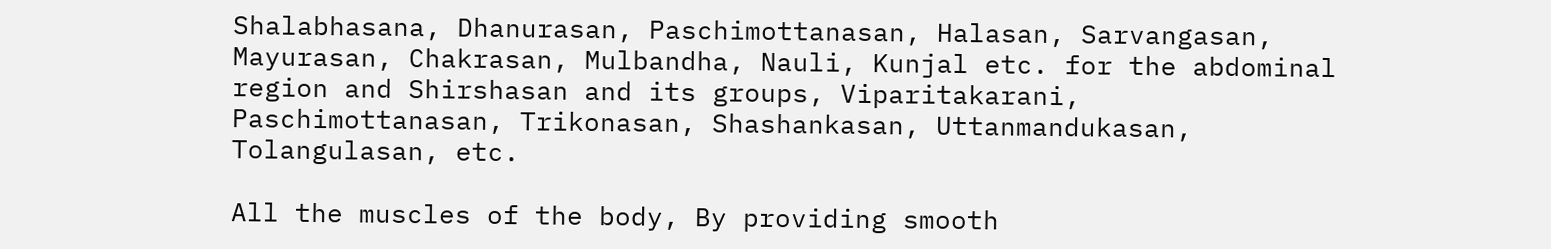Shalabhasana, Dhanurasan, Paschimottanasan, Halasan, Sarvangasan, Mayurasan, Chakrasan, Mulbandha, Nauli, Kunjal etc. for the abdominal region and Shirshasan and its groups, Viparitakarani, Paschimottanasan, Trikonasan, Shashankasan, Uttanmandukasan, Tolangulasan, etc.

All the muscles of the body, By providing smooth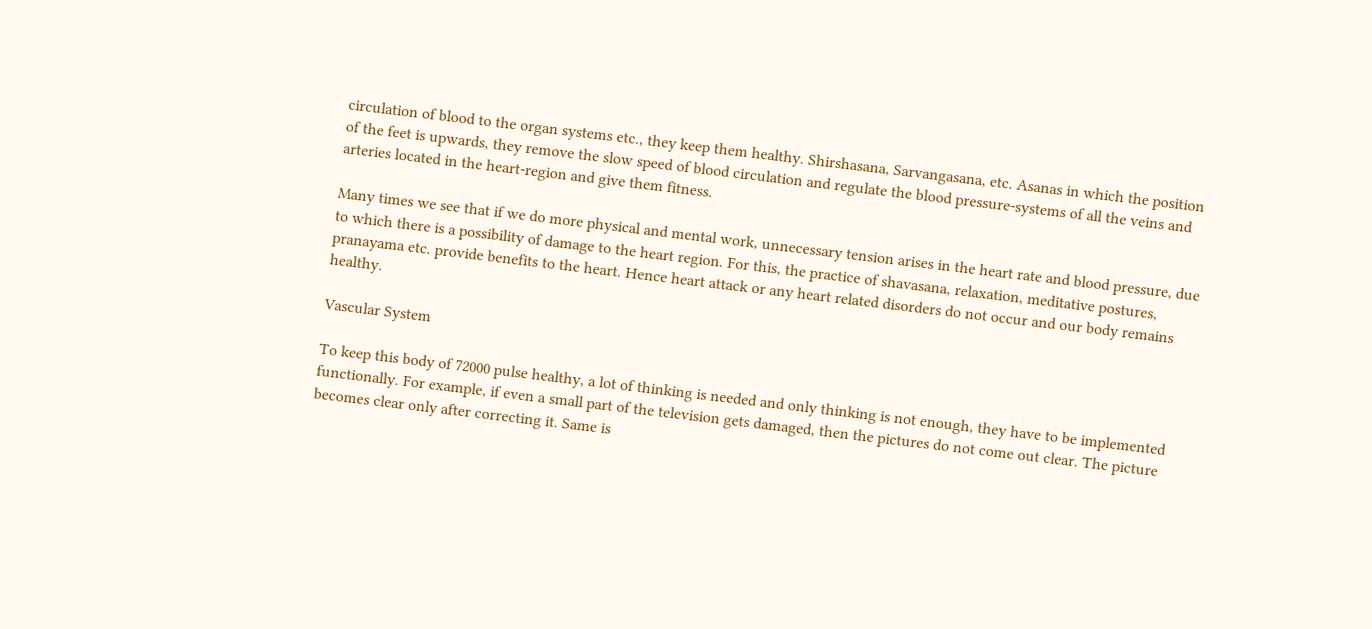circulation of blood to the organ systems etc., they keep them healthy. Shirshasana, Sarvangasana, etc. Asanas in which the position of the feet is upwards, they remove the slow speed of blood circulation and regulate the blood pressure-systems of all the veins and arteries located in the heart-region and give them fitness.

Many times we see that if we do more physical and mental work, unnecessary tension arises in the heart rate and blood pressure, due to which there is a possibility of damage to the heart region. For this, the practice of shavasana, relaxation, meditative postures, pranayama etc. provide benefits to the heart. Hence heart attack or any heart related disorders do not occur and our body remains healthy.

Vascular System

To keep this body of 72000 pulse healthy, a lot of thinking is needed and only thinking is not enough, they have to be implemented functionally. For example, if even a small part of the television gets damaged, then the pictures do not come out clear. The picture becomes clear only after correcting it. Same is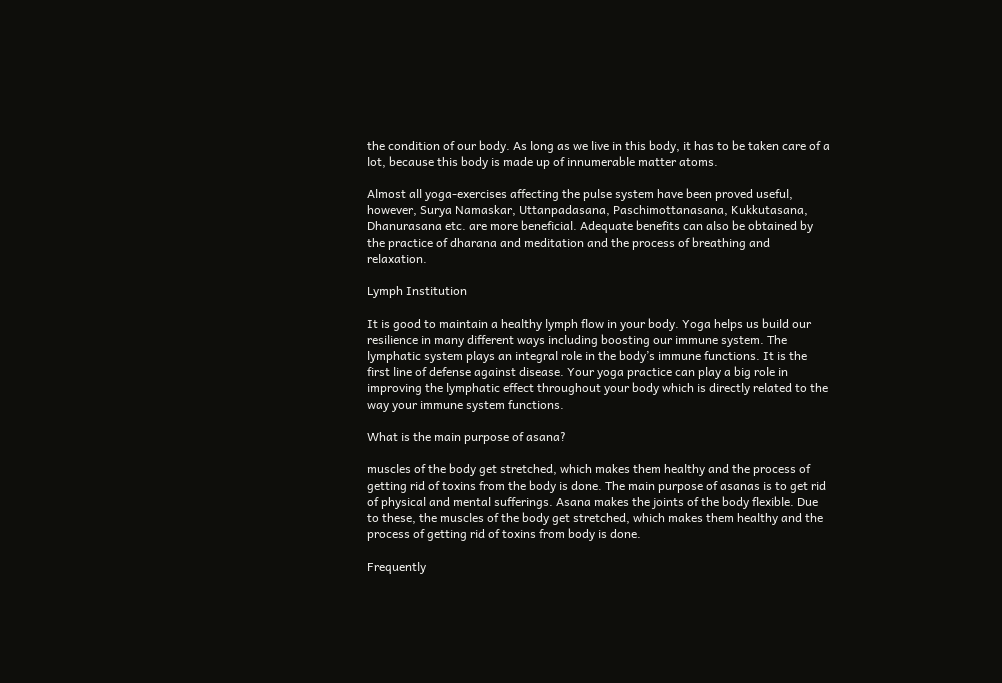the condition of our body. As long as we live in this body, it has to be taken care of a lot, because this body is made up of innumerable matter atoms.

Almost all yoga-exercises affecting the pulse system have been proved useful, however, Surya Namaskar, Uttanpadasana, Paschimottanasana, Kukkutasana, Dhanurasana etc. are more beneficial. Adequate benefits can also be obtained by the practice of dharana and meditation and the process of breathing and relaxation.

Lymph Institution

It is good to maintain a healthy lymph flow in your body. Yoga helps us build our resilience in many different ways including boosting our immune system. The lymphatic system plays an integral role in the body’s immune functions. It is the first line of defense against disease. Your yoga practice can play a big role in improving the lymphatic effect throughout your body which is directly related to the way your immune system functions.

What is the main purpose of asana?

muscles of the body get stretched, which makes them healthy and the process of getting rid of toxins from the body is done. The main purpose of asanas is to get rid of physical and mental sufferings. Asana makes the joints of the body flexible. Due to these, the muscles of the body get stretched, which makes them healthy and the process of getting rid of toxins from body is done.

Frequently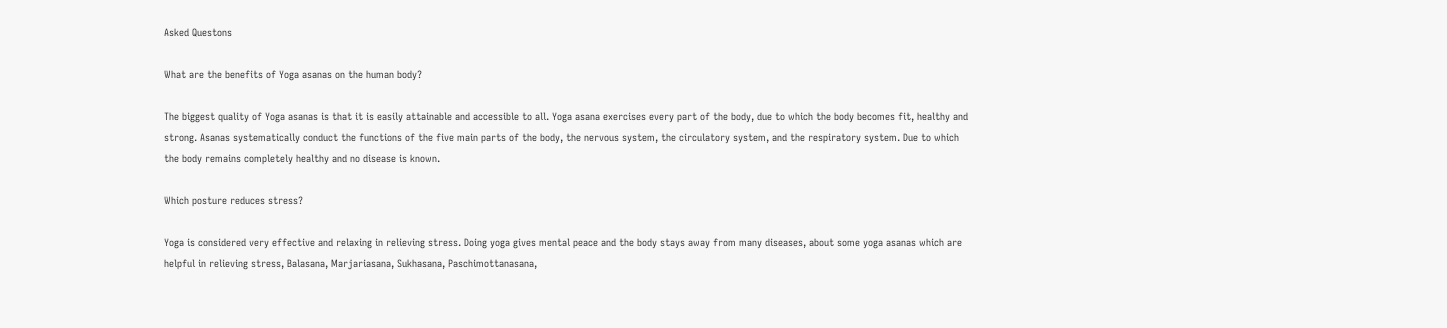Asked Questons

What are the benefits of Yoga asanas on the human body?

The biggest quality of Yoga asanas is that it is easily attainable and accessible to all. Yoga asana exercises every part of the body, due to which the body becomes fit, healthy and strong. Asanas systematically conduct the functions of the five main parts of the body, the nervous system, the circulatory system, and the respiratory system. Due to which the body remains completely healthy and no disease is known.

Which posture reduces stress?

Yoga is considered very effective and relaxing in relieving stress. Doing yoga gives mental peace and the body stays away from many diseases, about some yoga asanas which are helpful in relieving stress, Balasana, Marjariasana, Sukhasana, Paschimottanasana,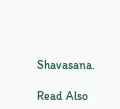Shavasana.

Read Also